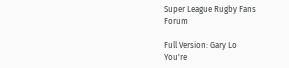Super League Rugby Fans Forum

Full Version: Gary Lo
You're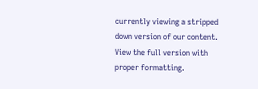currently viewing a stripped down version of our content. View the full version with proper formatting.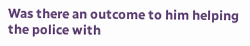Was there an outcome to him helping the police with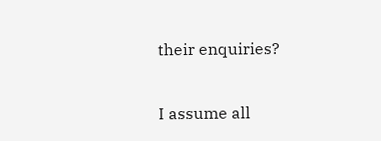their enquiries?

I assume all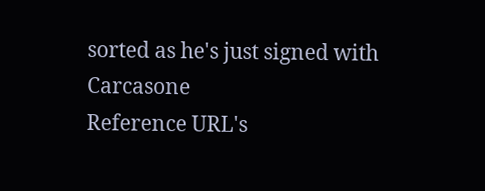sorted as he's just signed with Carcasone
Reference URL's